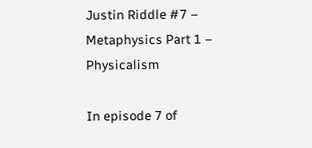Justin Riddle #7 – Metaphysics Part 1 – Physicalism

In episode 7 of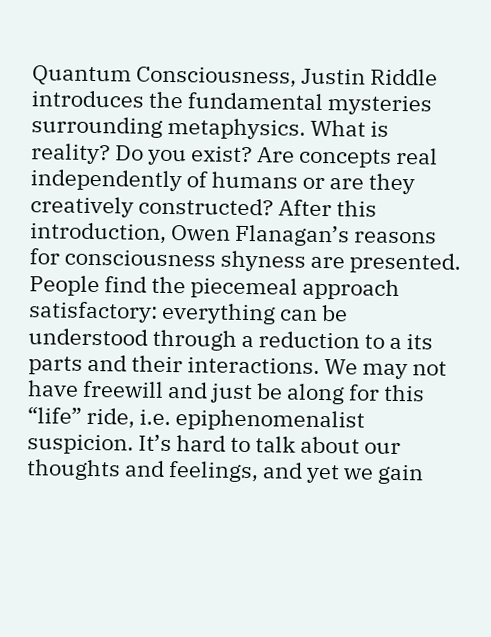Quantum Consciousness, Justin Riddle introduces the fundamental mysteries surrounding metaphysics. What is reality? Do you exist? Are concepts real independently of humans or are they creatively constructed? After this introduction, Owen Flanagan’s reasons for consciousness shyness are presented. People find the piecemeal approach satisfactory: everything can be understood through a reduction to a its parts and their interactions. We may not have freewill and just be along for this “life” ride, i.e. epiphenomenalist suspicion. It’s hard to talk about our thoughts and feelings, and yet we gain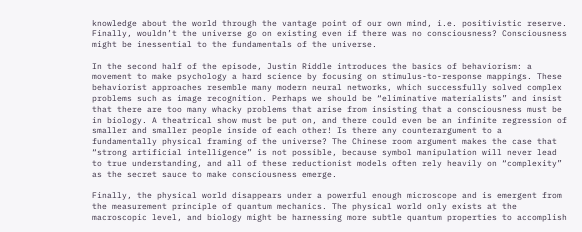knowledge about the world through the vantage point of our own mind, i.e. positivistic reserve. Finally, wouldn’t the universe go on existing even if there was no consciousness? Consciousness might be inessential to the fundamentals of the universe.

In the second half of the episode, Justin Riddle introduces the basics of behaviorism: a movement to make psychology a hard science by focusing on stimulus-to-response mappings. These behaviorist approaches resemble many modern neural networks, which successfully solved complex problems such as image recognition. Perhaps we should be “eliminative materialists” and insist that there are too many whacky problems that arise from insisting that a consciousness must be in biology. A theatrical show must be put on, and there could even be an infinite regression of smaller and smaller people inside of each other! Is there any counterargument to a fundamentally physical framing of the universe? The Chinese room argument makes the case that “strong artificial intelligence” is not possible, because symbol manipulation will never lead to true understanding, and all of these reductionist models often rely heavily on “complexity” as the secret sauce to make consciousness emerge.

Finally, the physical world disappears under a powerful enough microscope and is emergent from the measurement principle of quantum mechanics. The physical world only exists at the macroscopic level, and biology might be harnessing more subtle quantum properties to accomplish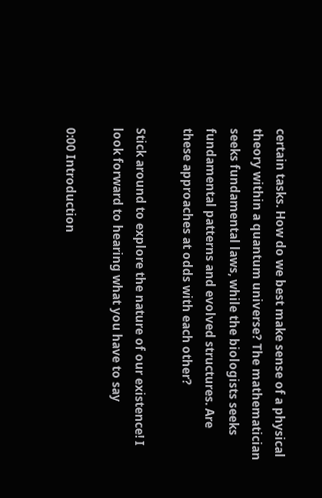certain tasks. How do we best make sense of a physical theory within a quantum universe? The mathematician seeks fundamental laws, while the biologists seeks fundamental patterns and evolved structures. Are these approaches at odds with each other?

Stick around to explore the nature of our existence! I look forward to hearing what you have to say

0:00 Introduction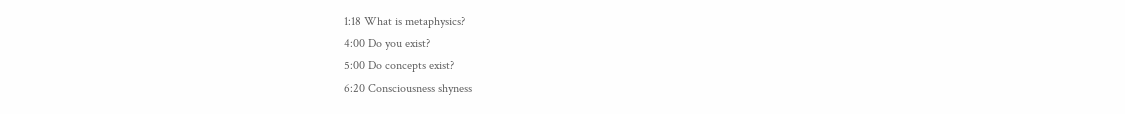1:18 What is metaphysics?
4:00 Do you exist?
5:00 Do concepts exist?
6:20 Consciousness shyness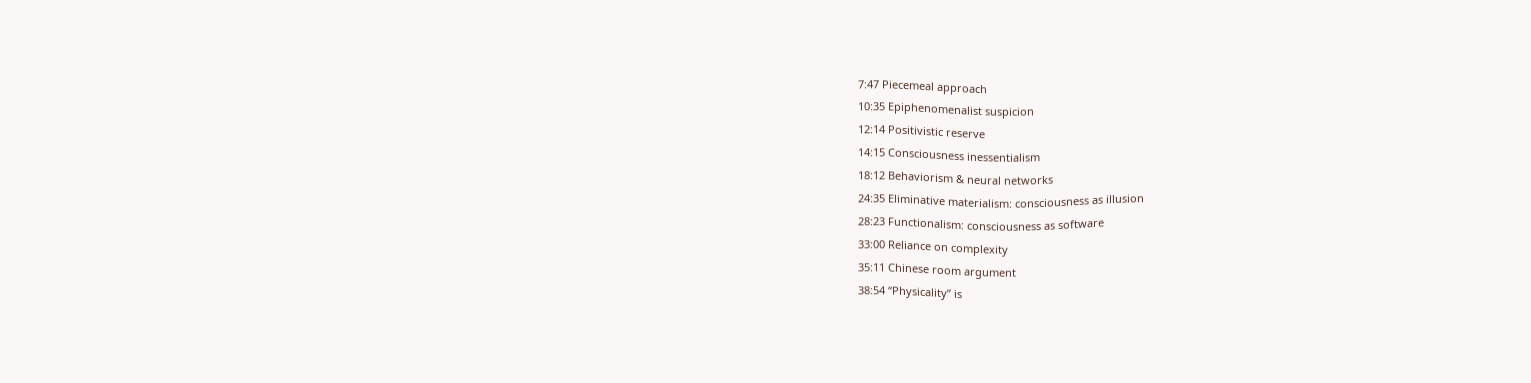7:47 Piecemeal approach
10:35 Epiphenomenalist suspicion
12:14 Positivistic reserve
14:15 Consciousness inessentialism
18:12 Behaviorism & neural networks
24:35 Eliminative materialism: consciousness as illusion
28:23 Functionalism: consciousness as software
33:00 Reliance on complexity
35:11 Chinese room argument
38:54 “Physicality” is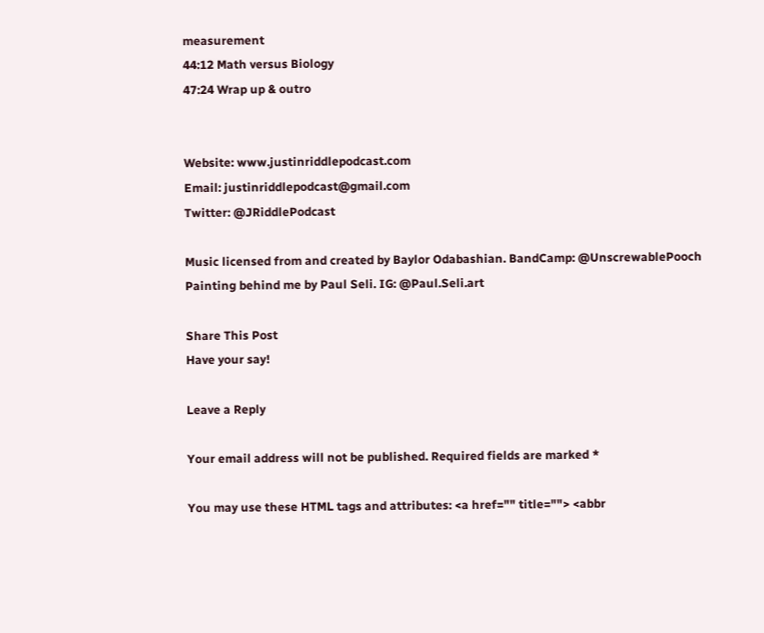measurement
44:12 Math versus Biology
47:24 Wrap up & outro


Website: www.justinriddlepodcast.com
Email: justinriddlepodcast@gmail.com
Twitter: @JRiddlePodcast

Music licensed from and created by Baylor Odabashian. BandCamp: @UnscrewablePooch
Painting behind me by Paul Seli. IG: @Paul.Seli.art

Share This Post
Have your say!

Leave a Reply

Your email address will not be published. Required fields are marked *

You may use these HTML tags and attributes: <a href="" title=""> <abbr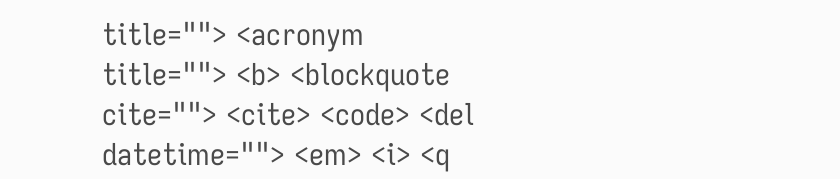title=""> <acronym title=""> <b> <blockquote cite=""> <cite> <code> <del datetime=""> <em> <i> <q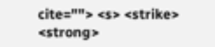cite=""> <s> <strike> <strong>